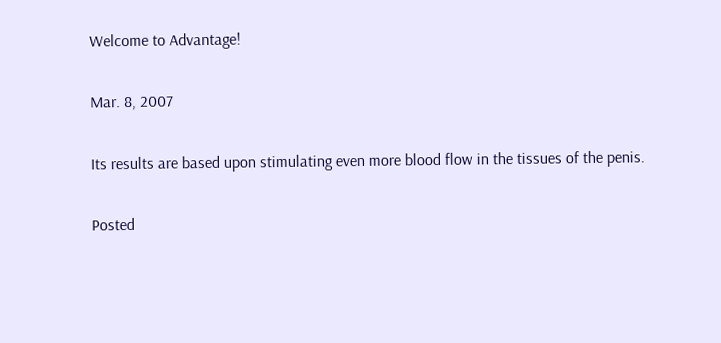Welcome to Advantage!

Mar. 8, 2007

Its results are based upon stimulating even more blood flow in the tissues of the penis.

Posted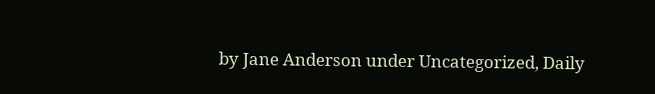by Jane Anderson under Uncategorized, Daily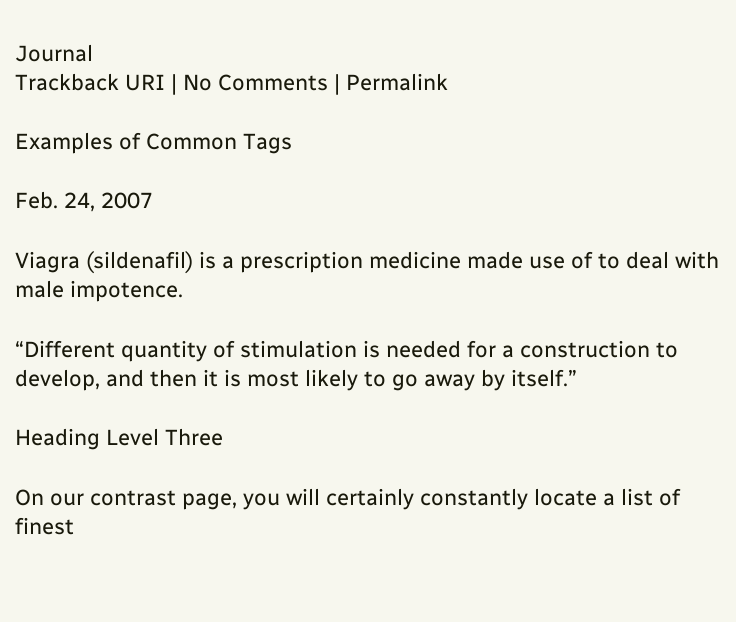Journal
Trackback URI | No Comments | Permalink

Examples of Common Tags

Feb. 24, 2007

Viagra (sildenafil) is a prescription medicine made use of to deal with male impotence.

“Different quantity of stimulation is needed for a construction to develop, and then it is most likely to go away by itself.”

Heading Level Three

On our contrast page, you will certainly constantly locate a list of finest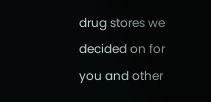drug stores we decided on for you and other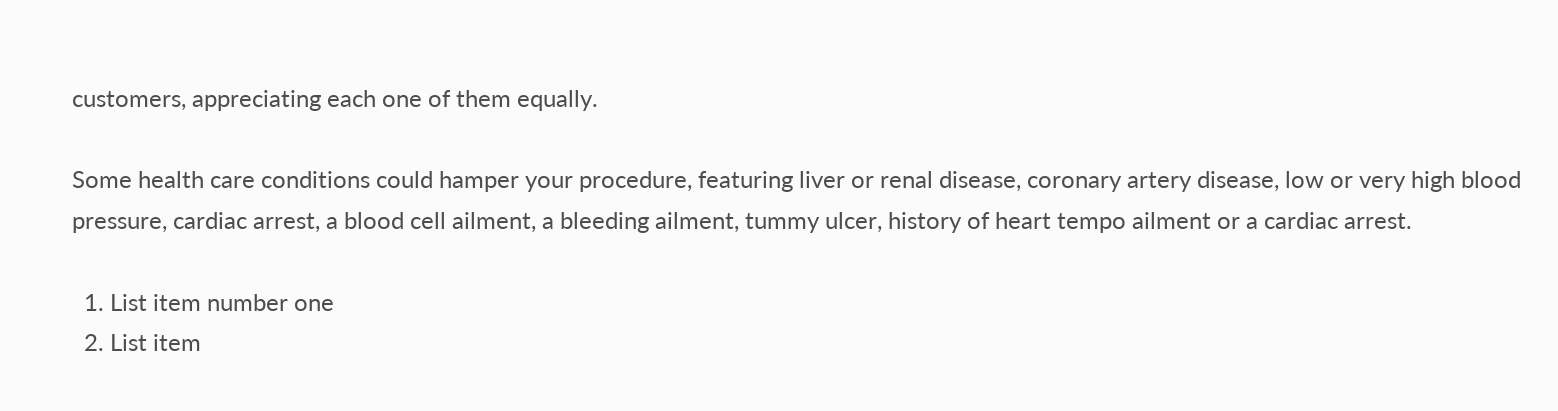customers, appreciating each one of them equally.

Some health care conditions could hamper your procedure, featuring liver or renal disease, coronary artery disease, low or very high blood pressure, cardiac arrest, a blood cell ailment, a bleeding ailment, tummy ulcer, history of heart tempo ailment or a cardiac arrest.

  1. List item number one
  2. List item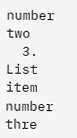number two
  3. List item number thre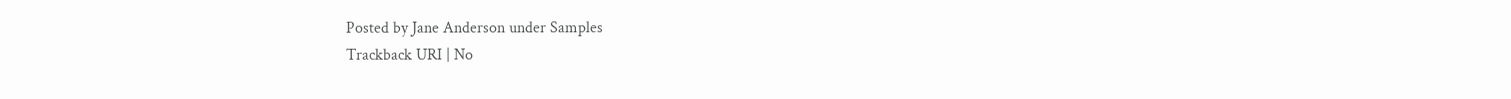Posted by Jane Anderson under Samples
Trackback URI | No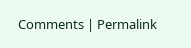Comments | Permalink